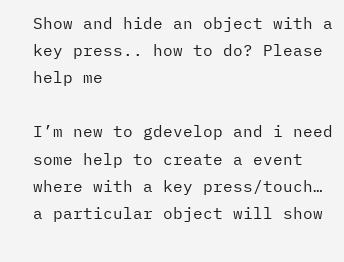Show and hide an object with a key press.. how to do? Please help me

I’m new to gdevelop and i need some help to create a event where with a key press/touch… a particular object will show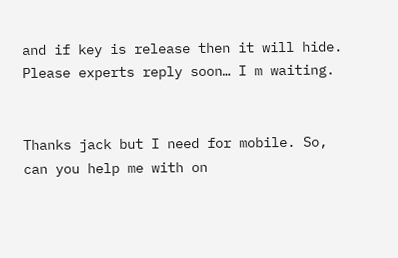and if key is release then it will hide. Please experts reply soon… I m waiting.


Thanks jack but I need for mobile. So, can you help me with on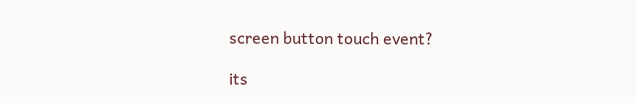screen button touch event?

its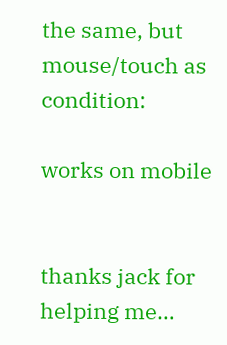the same, but mouse/touch as condition:

works on mobile


thanks jack for helping me…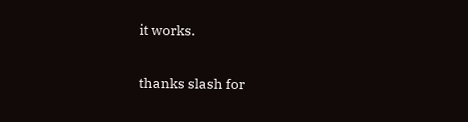it works.

thanks slash for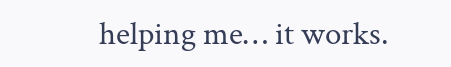helping me… it works.